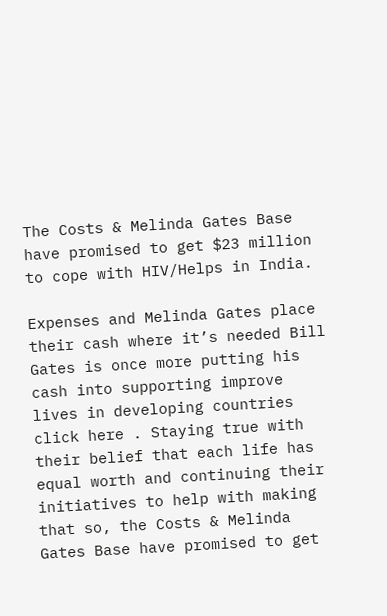The Costs & Melinda Gates Base have promised to get $23 million to cope with HIV/Helps in India.

Expenses and Melinda Gates place their cash where it’s needed Bill Gates is once more putting his cash into supporting improve lives in developing countries click here . Staying true with their belief that each life has equal worth and continuing their initiatives to help with making that so, the Costs & Melinda Gates Base have promised to get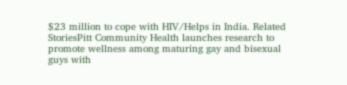$23 million to cope with HIV/Helps in India. Related StoriesPitt Community Health launches research to promote wellness among maturing gay and bisexual guys with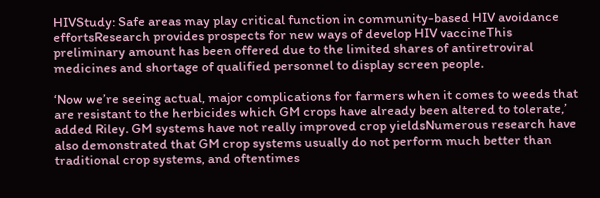HIVStudy: Safe areas may play critical function in community-based HIV avoidance effortsResearch provides prospects for new ways of develop HIV vaccineThis preliminary amount has been offered due to the limited shares of antiretroviral medicines and shortage of qualified personnel to display screen people.

‘Now we’re seeing actual, major complications for farmers when it comes to weeds that are resistant to the herbicides which GM crops have already been altered to tolerate,’ added Riley. GM systems have not really improved crop yieldsNumerous research have also demonstrated that GM crop systems usually do not perform much better than traditional crop systems, and oftentimes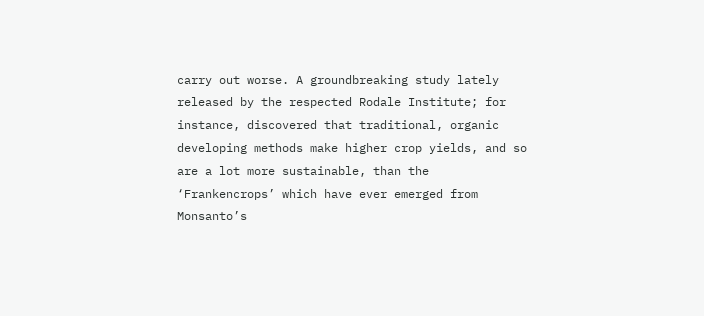carry out worse. A groundbreaking study lately released by the respected Rodale Institute; for instance, discovered that traditional, organic developing methods make higher crop yields, and so are a lot more sustainable, than the ‘Frankencrops’ which have ever emerged from Monsanto’s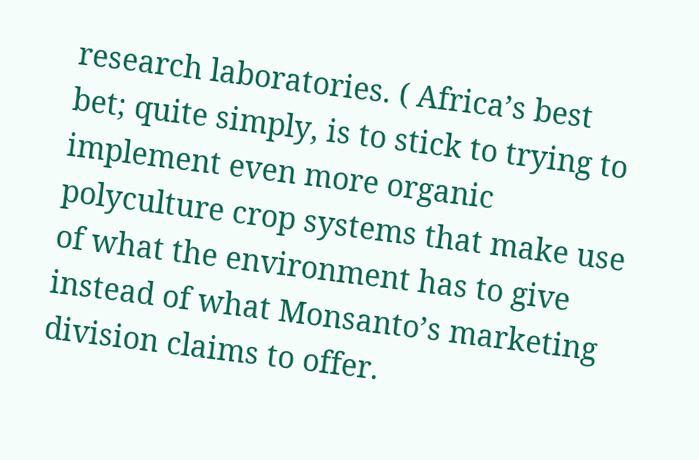research laboratories. ( Africa’s best bet; quite simply, is to stick to trying to implement even more organic polyculture crop systems that make use of what the environment has to give instead of what Monsanto’s marketing division claims to offer.